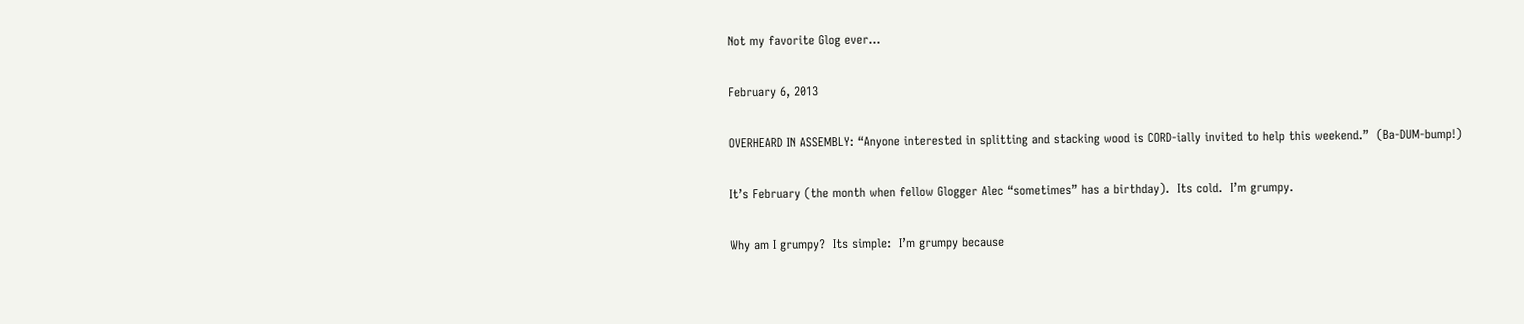Not my favorite Glog ever…

February 6, 2013

OVERHEARD IN ASSEMBLY: “Anyone interested in splitting and stacking wood is CORD-ially invited to help this weekend.”  (Ba-DUM-bump!)

It’s February (the month when fellow Glogger Alec “sometimes” has a birthday).  Its cold.  I’m grumpy.

Why am I grumpy?  Its simple:  I’m grumpy because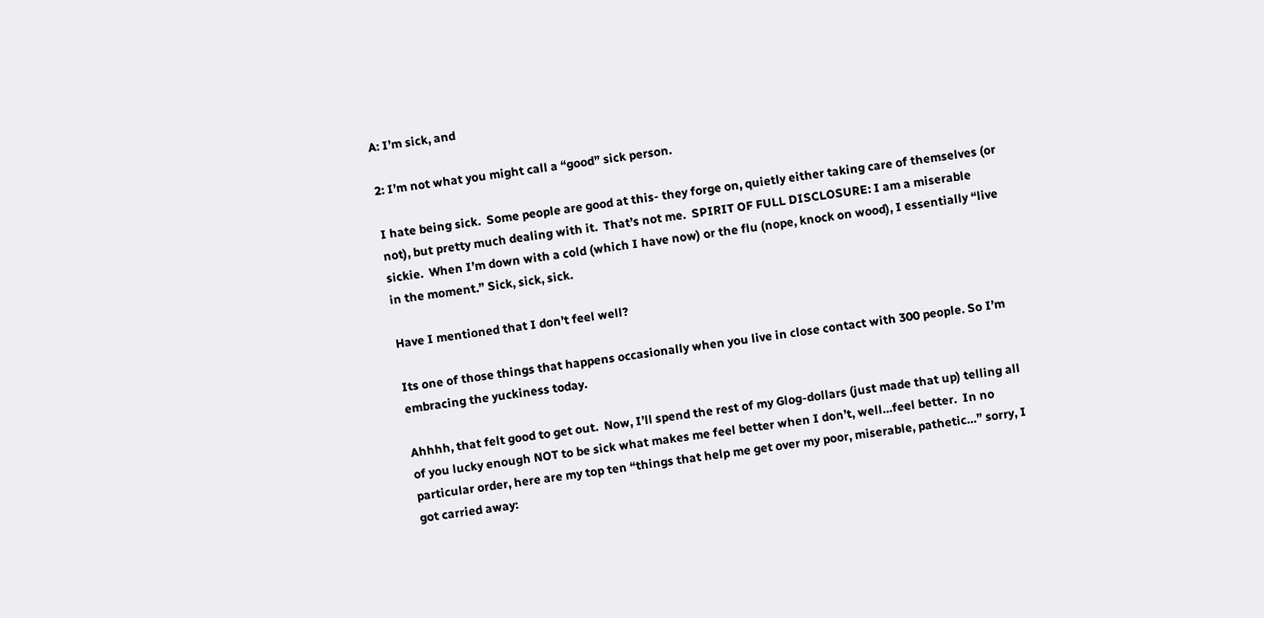A: I’m sick, and

2: I’m not what you might call a “good” sick person.

I hate being sick.  Some people are good at this- they forge on, quietly either taking care of themselves (or not), but pretty much dealing with it.  That’s not me.  SPIRIT OF FULL DISCLOSURE: I am a miserable sickie.  When I’m down with a cold (which I have now) or the flu (nope, knock on wood), I essentially “live in the moment.” Sick, sick, sick.

Have I mentioned that I don’t feel well?

Its one of those things that happens occasionally when you live in close contact with 300 people. So I’m embracing the yuckiness today.

Ahhhh, that felt good to get out.  Now, I’ll spend the rest of my Glog-dollars (just made that up) telling all of you lucky enough NOT to be sick what makes me feel better when I don’t, well…feel better.  In no particular order, here are my top ten “things that help me get over my poor, miserable, pathetic…” sorry, I got carried away: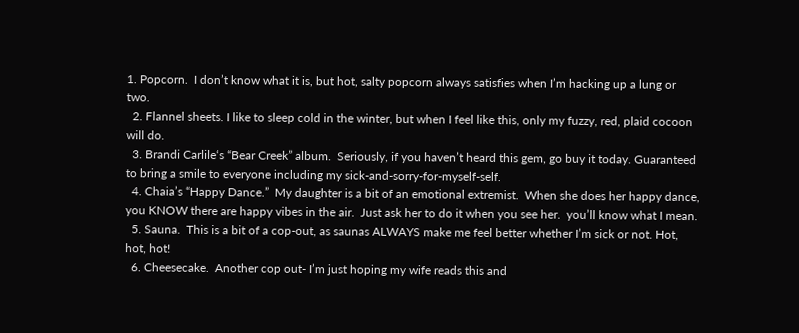1. Popcorn.  I don’t know what it is, but hot, salty popcorn always satisfies when I’m hacking up a lung or two.
  2. Flannel sheets. I like to sleep cold in the winter, but when I feel like this, only my fuzzy, red, plaid cocoon will do.
  3. Brandi Carlile‘s “Bear Creek” album.  Seriously, if you haven’t heard this gem, go buy it today. Guaranteed to bring a smile to everyone including my sick-and-sorry-for-myself-self.
  4. Chaia’s “Happy Dance.”  My daughter is a bit of an emotional extremist.  When she does her happy dance, you KNOW there are happy vibes in the air.  Just ask her to do it when you see her.  you’ll know what I mean.
  5. Sauna.  This is a bit of a cop-out, as saunas ALWAYS make me feel better whether I’m sick or not. Hot, hot, hot!
  6. Cheesecake.  Another cop out- I’m just hoping my wife reads this and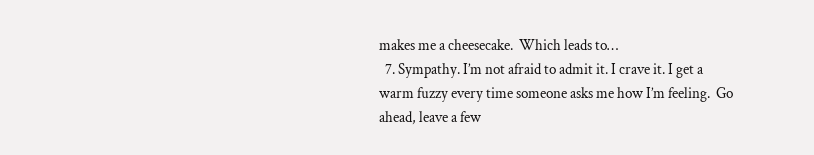makes me a cheesecake.  Which leads to…
  7. Sympathy. I’m not afraid to admit it. I crave it. I get a warm fuzzy every time someone asks me how I’m feeling.  Go ahead, leave a few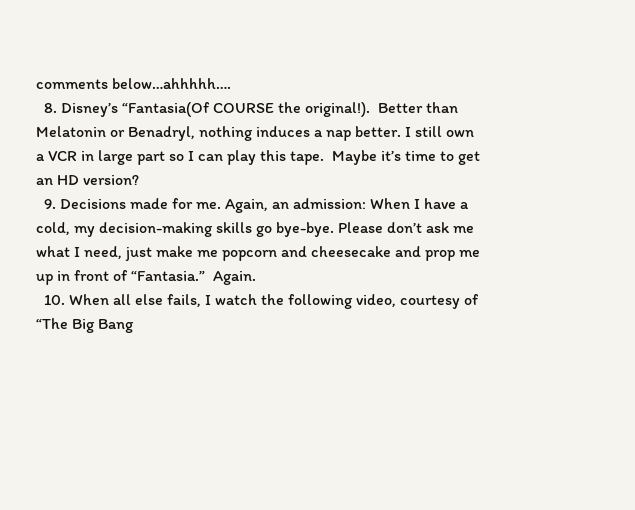comments below…ahhhhh….
  8. Disney’s “Fantasia(Of COURSE the original!).  Better than Melatonin or Benadryl, nothing induces a nap better. I still own a VCR in large part so I can play this tape.  Maybe it’s time to get an HD version?
  9. Decisions made for me. Again, an admission: When I have a cold, my decision-making skills go bye-bye. Please don’t ask me what I need, just make me popcorn and cheesecake and prop me up in front of “Fantasia.”  Again.
  10. When all else fails, I watch the following video, courtesy of “The Big Bang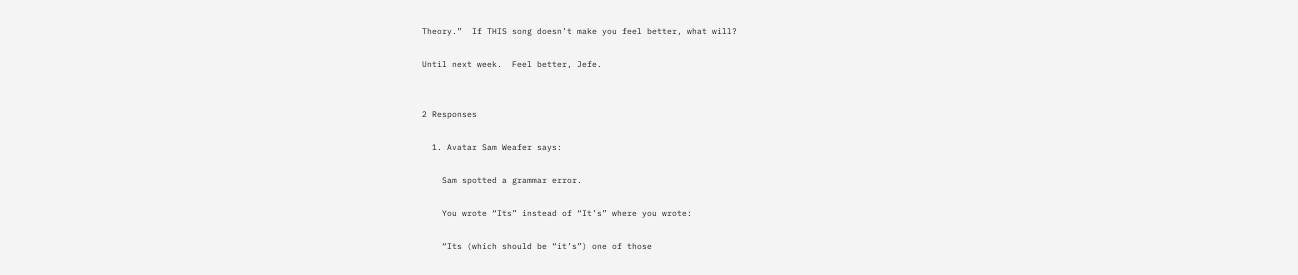Theory.”  If THIS song doesn’t make you feel better, what will?

Until next week.  Feel better, Jefe.


2 Responses

  1. Avatar Sam Weafer says:

    Sam spotted a grammar error.

    You wrote “Its” instead of “It’s” where you wrote:

    “Its (which should be “it’s”) one of those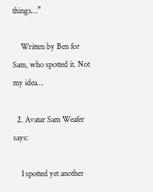things…”

    Written by Ben for Sam, who spotted it. Not my idea…

  2. Avatar Sam Weafer says:

    I spotted yet another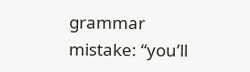grammar mistake: “you’ll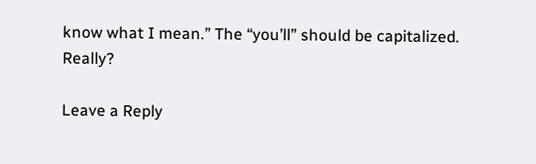know what I mean.” The “you’ll” should be capitalized. Really?

Leave a Reply